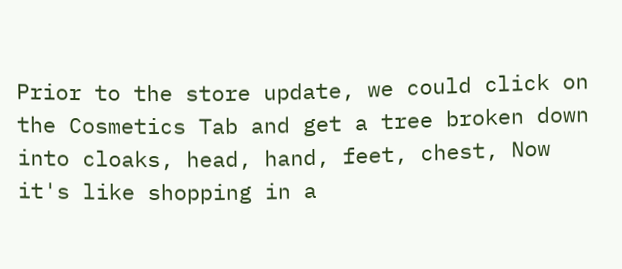Prior to the store update, we could click on the Cosmetics Tab and get a tree broken down into cloaks, head, hand, feet, chest, Now it's like shopping in a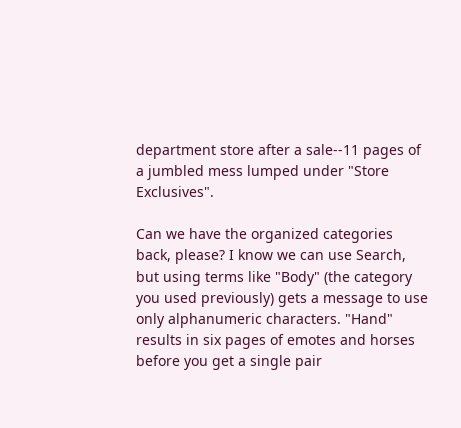department store after a sale--11 pages of a jumbled mess lumped under "Store Exclusives".

Can we have the organized categories back, please? I know we can use Search, but using terms like "Body" (the category you used previously) gets a message to use only alphanumeric characters. "Hand" results in six pages of emotes and horses before you get a single pair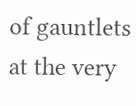of gauntlets at the very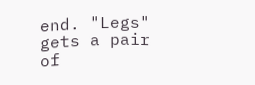end. "Legs" gets a pair of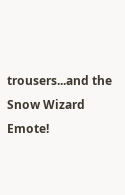trousers...and the Snow Wizard Emote!